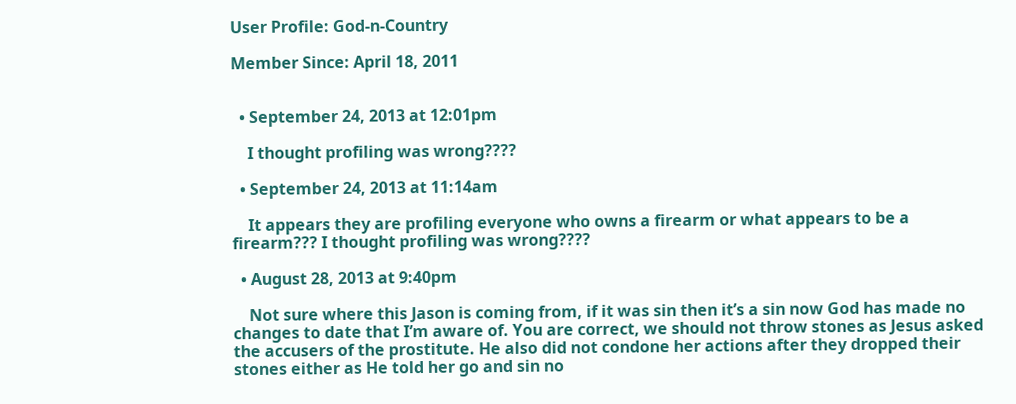User Profile: God-n-Country

Member Since: April 18, 2011


  • September 24, 2013 at 12:01pm

    I thought profiling was wrong????

  • September 24, 2013 at 11:14am

    It appears they are profiling everyone who owns a firearm or what appears to be a firearm??? I thought profiling was wrong????

  • August 28, 2013 at 9:40pm

    Not sure where this Jason is coming from, if it was sin then it’s a sin now God has made no changes to date that I’m aware of. You are correct, we should not throw stones as Jesus asked the accusers of the prostitute. He also did not condone her actions after they dropped their stones either as He told her go and sin no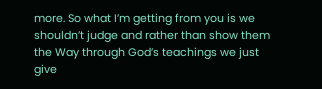more. So what I’m getting from you is we shouldn’t judge and rather than show them the Way through God’s teachings we just give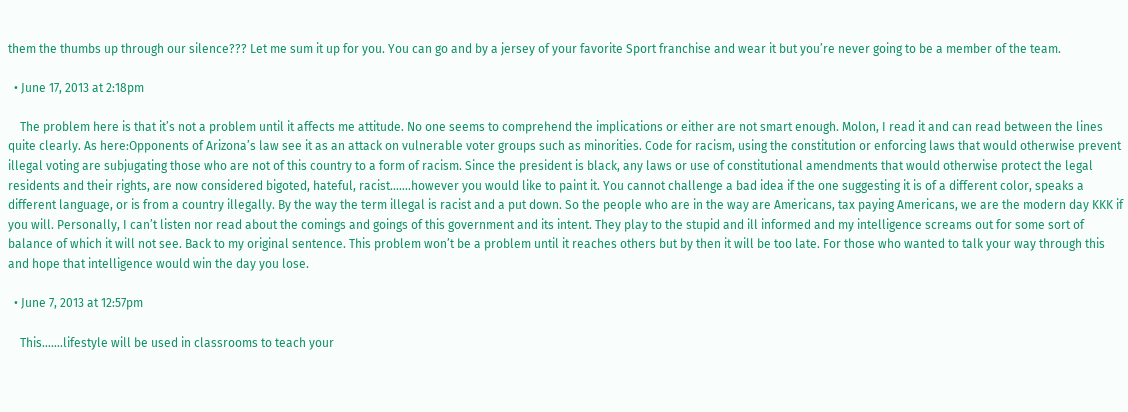them the thumbs up through our silence??? Let me sum it up for you. You can go and by a jersey of your favorite Sport franchise and wear it but you’re never going to be a member of the team.

  • June 17, 2013 at 2:18pm

    The problem here is that it’s not a problem until it affects me attitude. No one seems to comprehend the implications or either are not smart enough. Molon, I read it and can read between the lines quite clearly. As here:Opponents of Arizona’s law see it as an attack on vulnerable voter groups such as minorities. Code for racism, using the constitution or enforcing laws that would otherwise prevent illegal voting are subjugating those who are not of this country to a form of racism. Since the president is black, any laws or use of constitutional amendments that would otherwise protect the legal residents and their rights, are now considered bigoted, hateful, racist…….however you would like to paint it. You cannot challenge a bad idea if the one suggesting it is of a different color, speaks a different language, or is from a country illegally. By the way the term illegal is racist and a put down. So the people who are in the way are Americans, tax paying Americans, we are the modern day KKK if you will. Personally, I can’t listen nor read about the comings and goings of this government and its intent. They play to the stupid and ill informed and my intelligence screams out for some sort of balance of which it will not see. Back to my original sentence. This problem won’t be a problem until it reaches others but by then it will be too late. For those who wanted to talk your way through this and hope that intelligence would win the day you lose.

  • June 7, 2013 at 12:57pm

    This…….lifestyle will be used in classrooms to teach your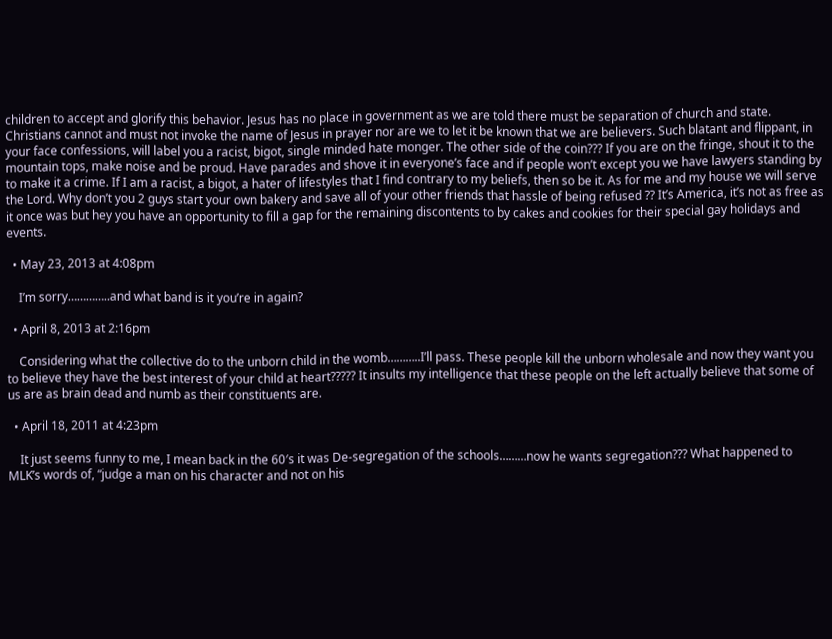children to accept and glorify this behavior. Jesus has no place in government as we are told there must be separation of church and state. Christians cannot and must not invoke the name of Jesus in prayer nor are we to let it be known that we are believers. Such blatant and flippant, in your face confessions, will label you a racist, bigot, single minded hate monger. The other side of the coin??? If you are on the fringe, shout it to the mountain tops, make noise and be proud. Have parades and shove it in everyone’s face and if people won’t except you we have lawyers standing by to make it a crime. If I am a racist, a bigot, a hater of lifestyles that I find contrary to my beliefs, then so be it. As for me and my house we will serve the Lord. Why don’t you 2 guys start your own bakery and save all of your other friends that hassle of being refused ?? It’s America, it’s not as free as it once was but hey you have an opportunity to fill a gap for the remaining discontents to by cakes and cookies for their special gay holidays and events.

  • May 23, 2013 at 4:08pm

    I’m sorry…………..and what band is it you’re in again?

  • April 8, 2013 at 2:16pm

    Considering what the collective do to the unborn child in the womb………..I’ll pass. These people kill the unborn wholesale and now they want you to believe they have the best interest of your child at heart????? It insults my intelligence that these people on the left actually believe that some of us are as brain dead and numb as their constituents are.

  • April 18, 2011 at 4:23pm

    It just seems funny to me, I mean back in the 60′s it was De-segregation of the schools………now he wants segregation??? What happened to MLK’s words of, “judge a man on his character and not on his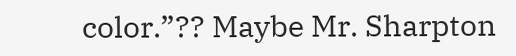color.”?? Maybe Mr. Sharpton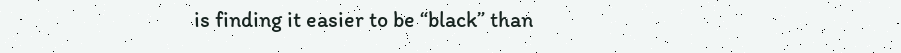is finding it easier to be “black” than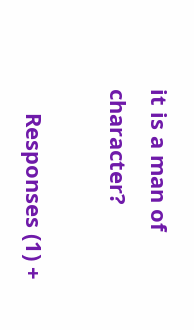it is a man of character?

    Responses (1) +